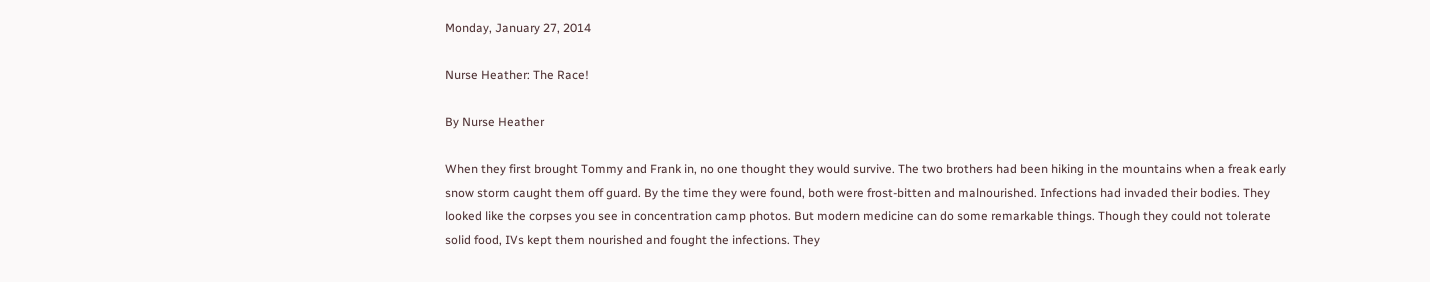Monday, January 27, 2014

Nurse Heather: The Race!

By Nurse Heather

When they first brought Tommy and Frank in, no one thought they would survive. The two brothers had been hiking in the mountains when a freak early snow storm caught them off guard. By the time they were found, both were frost-bitten and malnourished. Infections had invaded their bodies. They looked like the corpses you see in concentration camp photos. But modern medicine can do some remarkable things. Though they could not tolerate solid food, IVs kept them nourished and fought the infections. They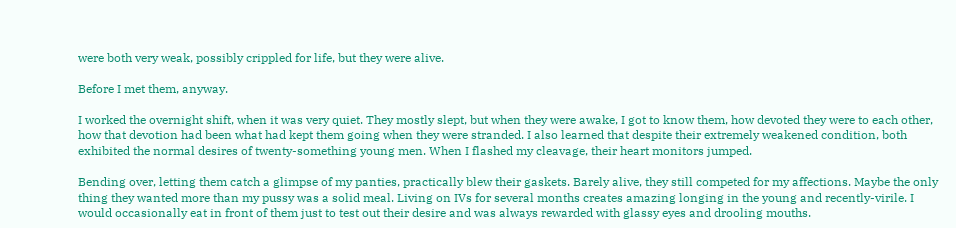were both very weak, possibly crippled for life, but they were alive.

Before I met them, anyway.

I worked the overnight shift, when it was very quiet. They mostly slept, but when they were awake, I got to know them, how devoted they were to each other, how that devotion had been what had kept them going when they were stranded. I also learned that despite their extremely weakened condition, both exhibited the normal desires of twenty-something young men. When I flashed my cleavage, their heart monitors jumped.

Bending over, letting them catch a glimpse of my panties, practically blew their gaskets. Barely alive, they still competed for my affections. Maybe the only thing they wanted more than my pussy was a solid meal. Living on IVs for several months creates amazing longing in the young and recently-virile. I would occasionally eat in front of them just to test out their desire and was always rewarded with glassy eyes and drooling mouths.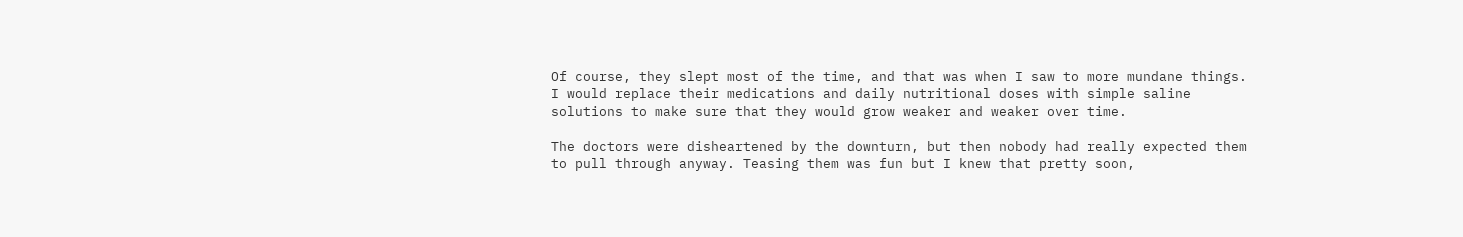Of course, they slept most of the time, and that was when I saw to more mundane things. I would replace their medications and daily nutritional doses with simple saline solutions to make sure that they would grow weaker and weaker over time.

The doctors were disheartened by the downturn, but then nobody had really expected them to pull through anyway. Teasing them was fun but I knew that pretty soon,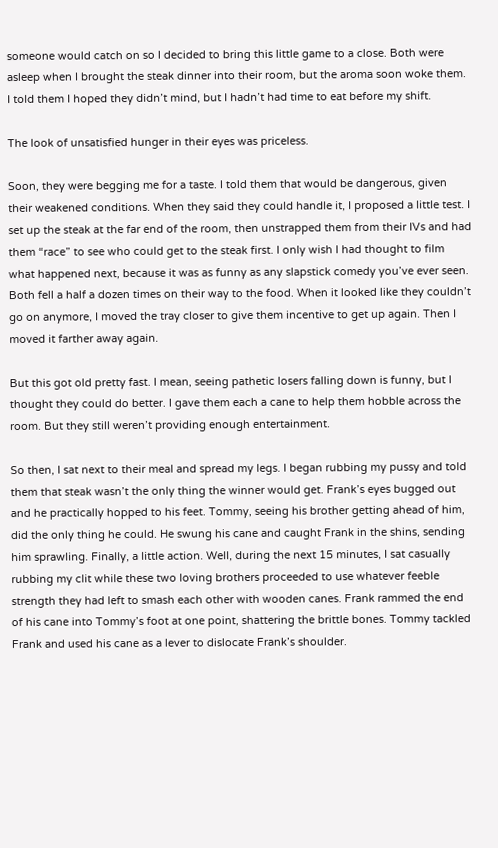someone would catch on so I decided to bring this little game to a close. Both were asleep when I brought the steak dinner into their room, but the aroma soon woke them. I told them I hoped they didn’t mind, but I hadn’t had time to eat before my shift.

The look of unsatisfied hunger in their eyes was priceless.

Soon, they were begging me for a taste. I told them that would be dangerous, given their weakened conditions. When they said they could handle it, I proposed a little test. I set up the steak at the far end of the room, then unstrapped them from their IVs and had them “race” to see who could get to the steak first. I only wish I had thought to film what happened next, because it was as funny as any slapstick comedy you’ve ever seen. Both fell a half a dozen times on their way to the food. When it looked like they couldn’t go on anymore, I moved the tray closer to give them incentive to get up again. Then I moved it farther away again.

But this got old pretty fast. I mean, seeing pathetic losers falling down is funny, but I thought they could do better. I gave them each a cane to help them hobble across the room. But they still weren’t providing enough entertainment.

So then, I sat next to their meal and spread my legs. I began rubbing my pussy and told them that steak wasn’t the only thing the winner would get. Frank’s eyes bugged out and he practically hopped to his feet. Tommy, seeing his brother getting ahead of him, did the only thing he could. He swung his cane and caught Frank in the shins, sending him sprawling. Finally, a little action. Well, during the next 15 minutes, I sat casually rubbing my clit while these two loving brothers proceeded to use whatever feeble strength they had left to smash each other with wooden canes. Frank rammed the end of his cane into Tommy’s foot at one point, shattering the brittle bones. Tommy tackled Frank and used his cane as a lever to dislocate Frank’s shoulder.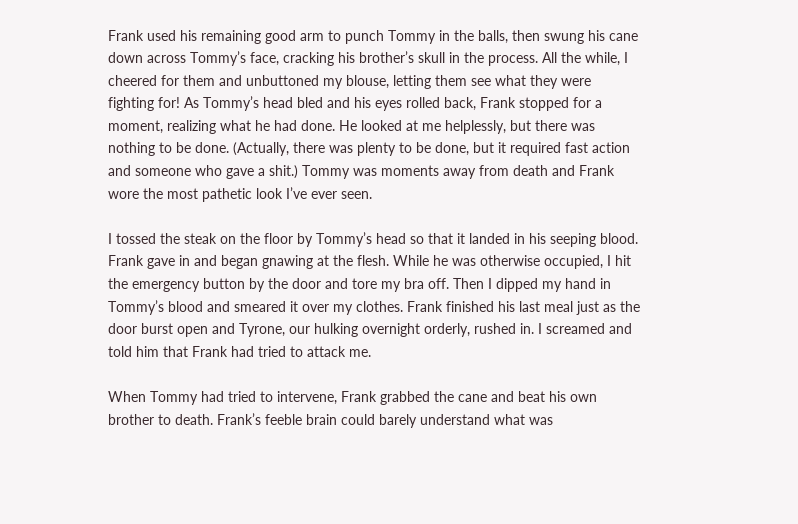Frank used his remaining good arm to punch Tommy in the balls, then swung his cane down across Tommy’s face, cracking his brother’s skull in the process. All the while, I cheered for them and unbuttoned my blouse, letting them see what they were fighting for! As Tommy’s head bled and his eyes rolled back, Frank stopped for a moment, realizing what he had done. He looked at me helplessly, but there was nothing to be done. (Actually, there was plenty to be done, but it required fast action and someone who gave a shit.) Tommy was moments away from death and Frank wore the most pathetic look I’ve ever seen.

I tossed the steak on the floor by Tommy’s head so that it landed in his seeping blood. Frank gave in and began gnawing at the flesh. While he was otherwise occupied, I hit the emergency button by the door and tore my bra off. Then I dipped my hand in Tommy’s blood and smeared it over my clothes. Frank finished his last meal just as the door burst open and Tyrone, our hulking overnight orderly, rushed in. I screamed and told him that Frank had tried to attack me.

When Tommy had tried to intervene, Frank grabbed the cane and beat his own brother to death. Frank’s feeble brain could barely understand what was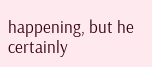happening, but he certainly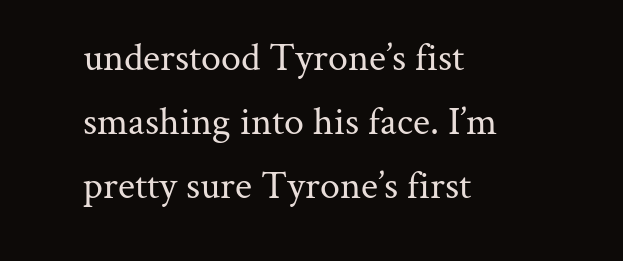understood Tyrone’s fist smashing into his face. I’m pretty sure Tyrone’s first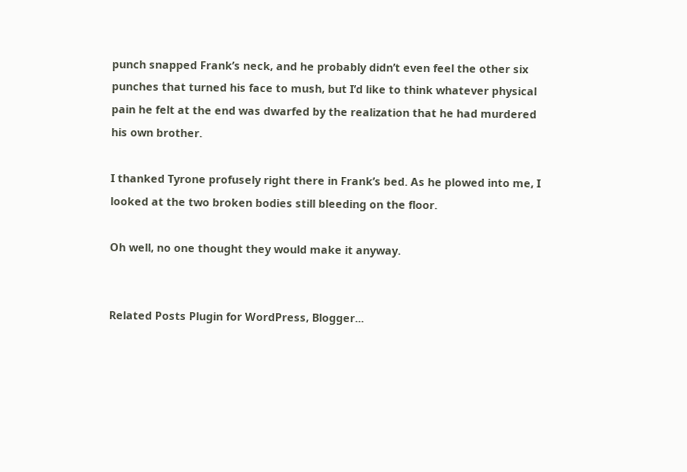punch snapped Frank’s neck, and he probably didn’t even feel the other six punches that turned his face to mush, but I’d like to think whatever physical pain he felt at the end was dwarfed by the realization that he had murdered his own brother.

I thanked Tyrone profusely right there in Frank’s bed. As he plowed into me, I looked at the two broken bodies still bleeding on the floor.

Oh well, no one thought they would make it anyway.


Related Posts Plugin for WordPress, Blogger...